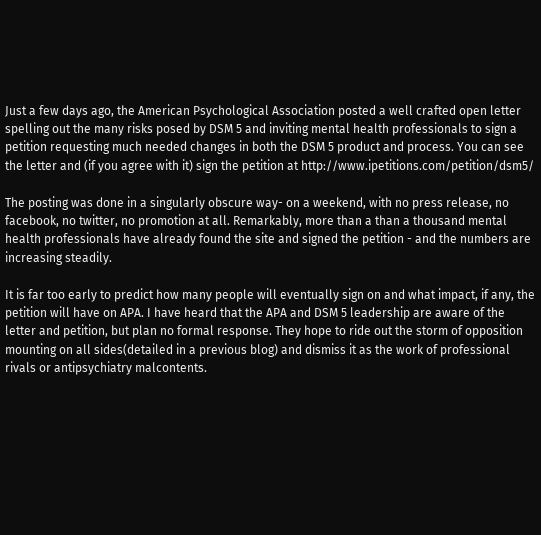Just a few days ago, the American Psychological Association posted a well crafted open letter spelling out the many risks posed by DSM 5 and inviting mental health professionals to sign a petition requesting much needed changes in both the DSM 5 product and process. You can see the letter and (if you agree with it) sign the petition at http://www.ipetitions.com/petition/dsm5/

The posting was done in a singularly obscure way- on a weekend, with no press release, no facebook, no twitter, no promotion at all. Remarkably, more than a than a thousand mental health professionals have already found the site and signed the petition - and the numbers are increasing steadily.

It is far too early to predict how many people will eventually sign on and what impact, if any, the petition will have on APA. I have heard that the APA and DSM 5 leadership are aware of the letter and petition, but plan no formal response. They hope to ride out the storm of opposition mounting on all sides(detailed in a previous blog) and dismiss it as the work of professional rivals or antipsychiatry malcontents.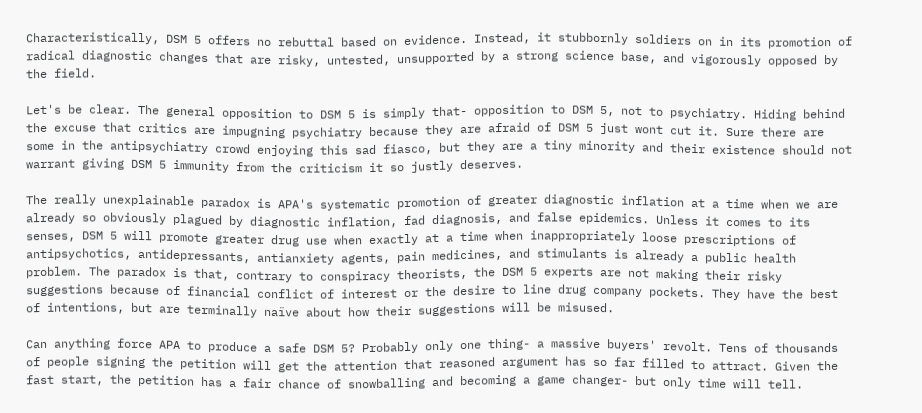Characteristically, DSM 5 offers no rebuttal based on evidence. Instead, it stubbornly soldiers on in its promotion of radical diagnostic changes that are risky, untested, unsupported by a strong science base, and vigorously opposed by the field.

Let's be clear. The general opposition to DSM 5 is simply that- opposition to DSM 5, not to psychiatry. Hiding behind the excuse that critics are impugning psychiatry because they are afraid of DSM 5 just wont cut it. Sure there are some in the antipsychiatry crowd enjoying this sad fiasco, but they are a tiny minority and their existence should not warrant giving DSM 5 immunity from the criticism it so justly deserves.

The really unexplainable paradox is APA's systematic promotion of greater diagnostic inflation at a time when we are already so obviously plagued by diagnostic inflation, fad diagnosis, and false epidemics. Unless it comes to its senses, DSM 5 will promote greater drug use when exactly at a time when inappropriately loose prescriptions of antipsychotics, antidepressants, antianxiety agents, pain medicines, and stimulants is already a public health problem. The paradox is that, contrary to conspiracy theorists, the DSM 5 experts are not making their risky suggestions because of financial conflict of interest or the desire to line drug company pockets. They have the best of intentions, but are terminally naïve about how their suggestions will be misused.

Can anything force APA to produce a safe DSM 5? Probably only one thing- a massive buyers' revolt. Tens of thousands of people signing the petition will get the attention that reasoned argument has so far filled to attract. Given the fast start, the petition has a fair chance of snowballing and becoming a game changer- but only time will tell.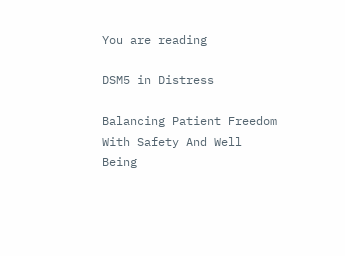You are reading

DSM5 in Distress

Balancing Patient Freedom With Safety And Well Being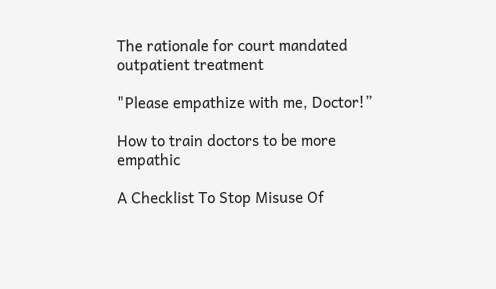The rationale for court mandated outpatient treatment

"Please empathize with me, Doctor!”

How to train doctors to be more empathic

A Checklist To Stop Misuse Of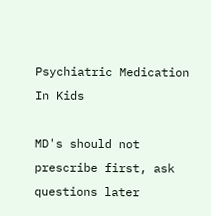Psychiatric Medication In Kids

MD's should not prescribe first, ask questions later